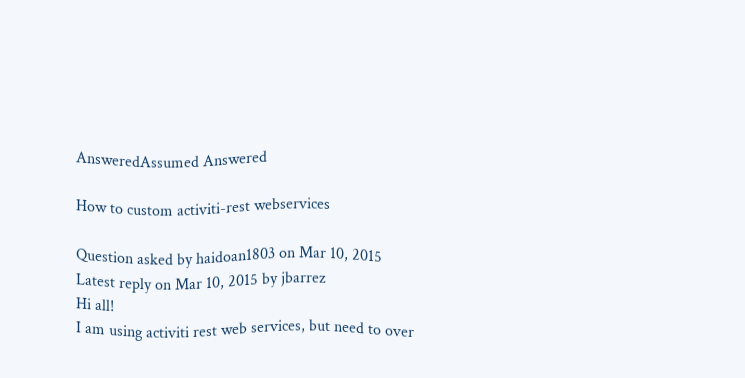AnsweredAssumed Answered

How to custom activiti-rest webservices

Question asked by haidoan1803 on Mar 10, 2015
Latest reply on Mar 10, 2015 by jbarrez
Hi all!
I am using activiti rest web services, but need to over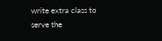write extra class to serve the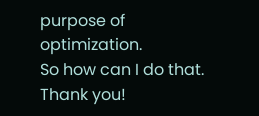purpose of optimization.
So how can I do that.
Thank you!